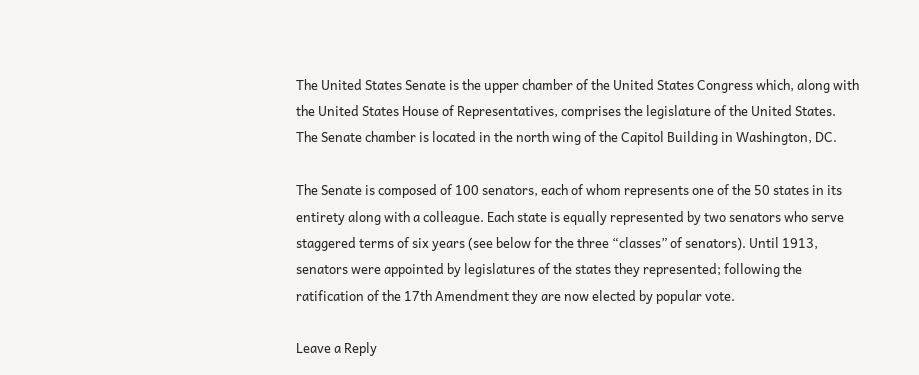The United States Senate is the upper chamber of the United States Congress which, along with the United States House of Representatives, comprises the legislature of the United States. The Senate chamber is located in the north wing of the Capitol Building in Washington, DC.

The Senate is composed of 100 senators, each of whom represents one of the 50 states in its entirety along with a colleague. Each state is equally represented by two senators who serve staggered terms of six years (see below for the three “classes” of senators). Until 1913, senators were appointed by legislatures of the states they represented; following the ratification of the 17th Amendment they are now elected by popular vote.

Leave a Reply